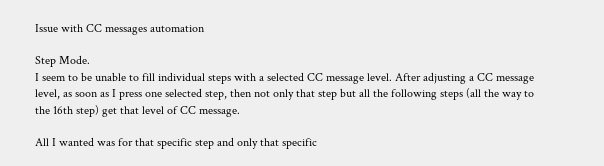Issue with CC messages automation

Step Mode.
I seem to be unable to fill individual steps with a selected CC message level. After adjusting a CC message level, as soon as I press one selected step, then not only that step but all the following steps (all the way to the 16th step) get that level of CC message.

All I wanted was for that specific step and only that specific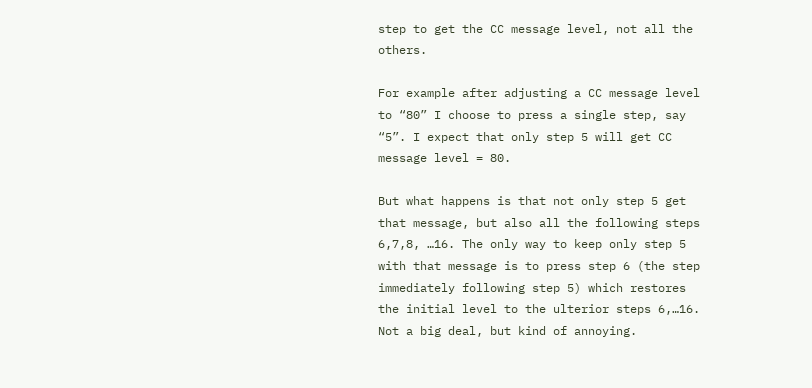step to get the CC message level, not all the others.

For example after adjusting a CC message level to “80” I choose to press a single step, say “5”. I expect that only step 5 will get CC message level = 80.

But what happens is that not only step 5 get that message, but also all the following steps 6,7,8, …16. The only way to keep only step 5 with that message is to press step 6 (the step immediately following step 5) which restores the initial level to the ulterior steps 6,…16.
Not a big deal, but kind of annoying.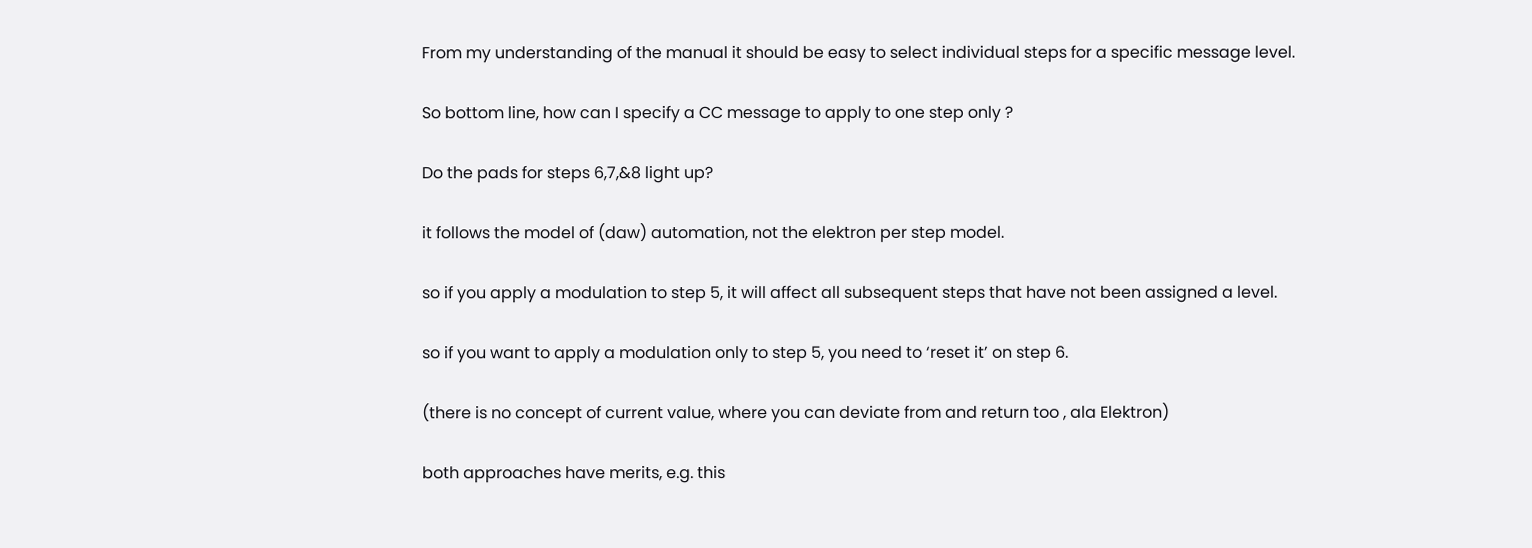From my understanding of the manual it should be easy to select individual steps for a specific message level.

So bottom line, how can I specify a CC message to apply to one step only ?

Do the pads for steps 6,7,&8 light up?

it follows the model of (daw) automation, not the elektron per step model.

so if you apply a modulation to step 5, it will affect all subsequent steps that have not been assigned a level.

so if you want to apply a modulation only to step 5, you need to ‘reset it’ on step 6.

(there is no concept of current value, where you can deviate from and return too , ala Elektron)

both approaches have merits, e.g. this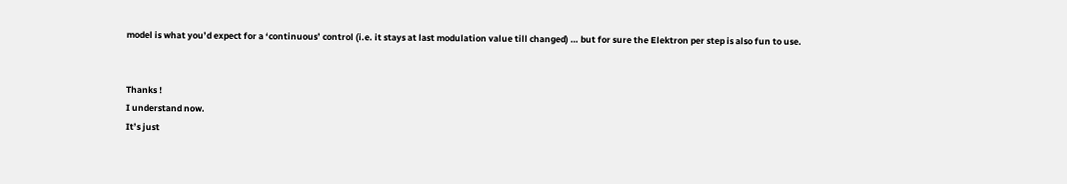model is what you’d expect for a ‘continuous’ control (i.e. it stays at last modulation value till changed) … but for sure the Elektron per step is also fun to use.


Thanks !
I understand now.
It’s just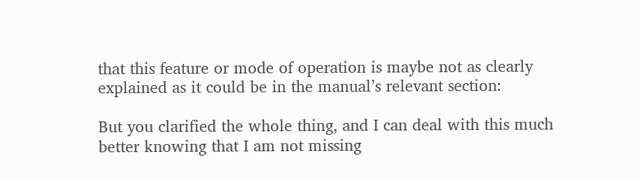that this feature or mode of operation is maybe not as clearly explained as it could be in the manual’s relevant section:

But you clarified the whole thing, and I can deal with this much better knowing that I am not missing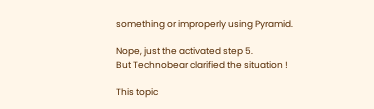something or improperly using Pyramid.

Nope, just the activated step 5.
But Technobear clarified the situation !

This topic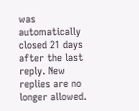was automatically closed 21 days after the last reply. New replies are no longer allowed.